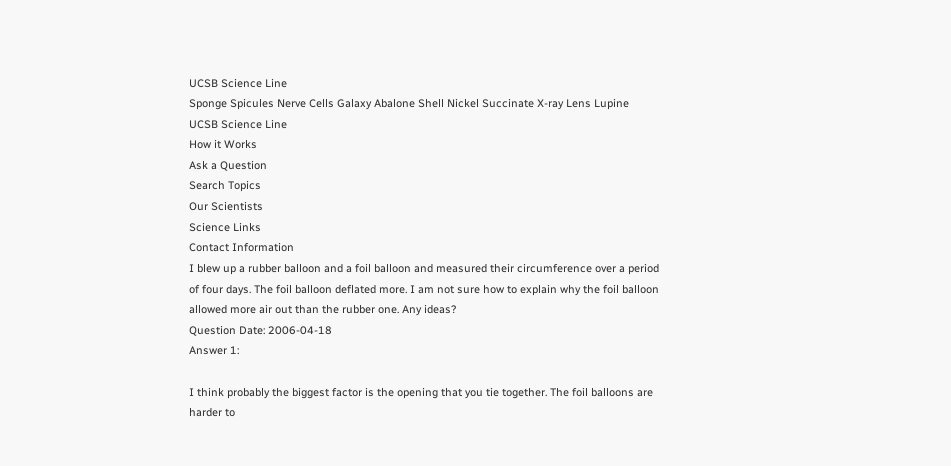UCSB Science Line
Sponge Spicules Nerve Cells Galaxy Abalone Shell Nickel Succinate X-ray Lens Lupine
UCSB Science Line
How it Works
Ask a Question
Search Topics
Our Scientists
Science Links
Contact Information
I blew up a rubber balloon and a foil balloon and measured their circumference over a period of four days. The foil balloon deflated more. I am not sure how to explain why the foil balloon allowed more air out than the rubber one. Any ideas?
Question Date: 2006-04-18
Answer 1:

I think probably the biggest factor is the opening that you tie together. The foil balloons are harder to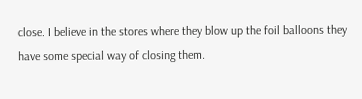close. I believe in the stores where they blow up the foil balloons they have some special way of closing them.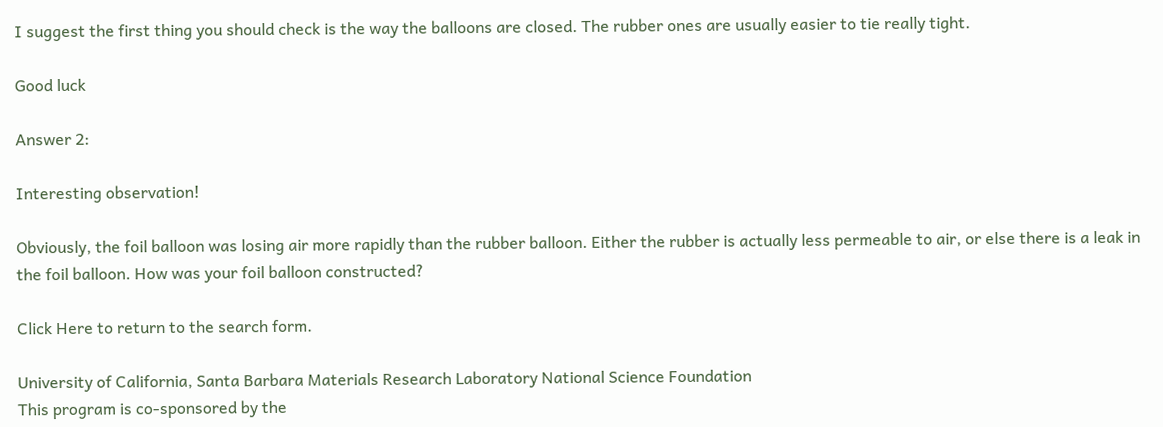I suggest the first thing you should check is the way the balloons are closed. The rubber ones are usually easier to tie really tight.

Good luck

Answer 2:

Interesting observation!

Obviously, the foil balloon was losing air more rapidly than the rubber balloon. Either the rubber is actually less permeable to air, or else there is a leak in the foil balloon. How was your foil balloon constructed?

Click Here to return to the search form.

University of California, Santa Barbara Materials Research Laboratory National Science Foundation
This program is co-sponsored by the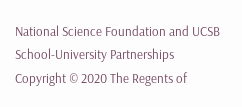National Science Foundation and UCSB School-University Partnerships
Copyright © 2020 The Regents of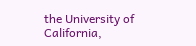the University of California,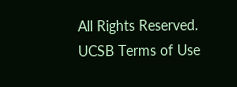All Rights Reserved.
UCSB Terms of Use